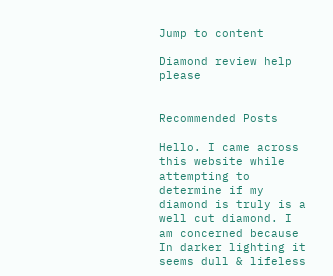Jump to content

Diamond review help please


Recommended Posts

Hello. I came across this website while attempting to determine if my diamond is truly is a well cut diamond. I am concerned because In darker lighting it seems dull & lifeless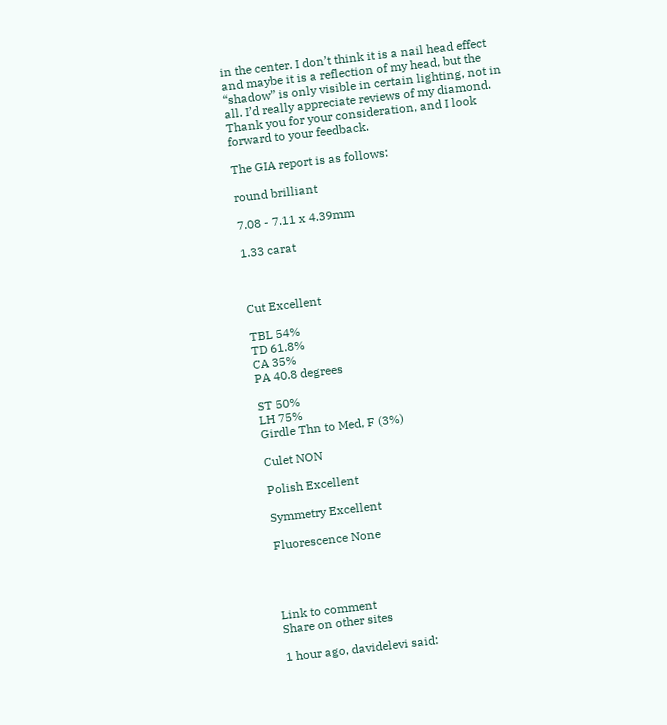in the center. I don’t think it is a nail head effect and maybe it is a reflection of my head, but the “shadow” is only visible in certain lighting, not in all. I’d really appreciate reviews of my diamond. Thank you for your consideration, and I look forward to your feedback.

The GIA report is as follows:

round brilliant

7.08 - 7.11 x 4.39mm

1.33 carat



Cut Excellent

TBL 54%
TD 61.8%
CA 35%
PA 40.8 degrees

ST 50%
LH 75%
Girdle Thn to Med, F (3%)

Culet NON

Polish Excellent

Symmetry Excellent

Fluorescence None




Link to comment
Share on other sites

1 hour ago, davidelevi said: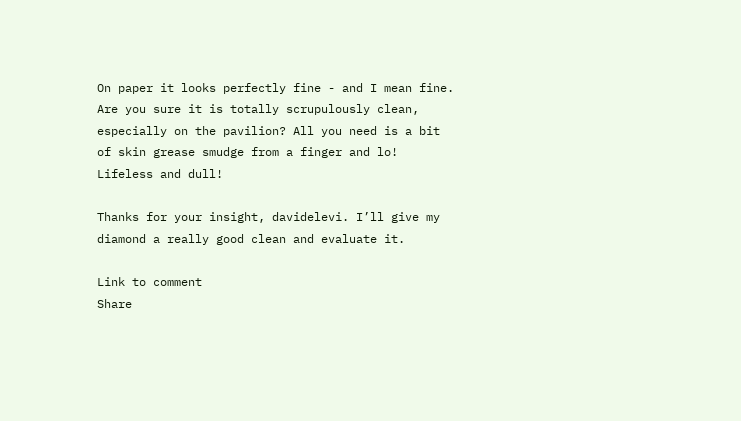On paper it looks perfectly fine - and I mean fine. Are you sure it is totally scrupulously clean, especially on the pavilion? All you need is a bit of skin grease smudge from a finger and lo! Lifeless and dull!

Thanks for your insight, davidelevi. I’ll give my diamond a really good clean and evaluate it.

Link to comment
Share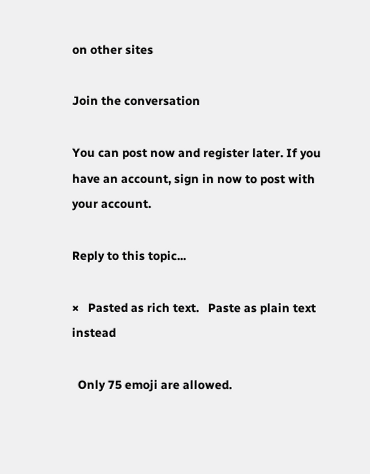on other sites

Join the conversation

You can post now and register later. If you have an account, sign in now to post with your account.

Reply to this topic...

×   Pasted as rich text.   Paste as plain text instead

  Only 75 emoji are allowed.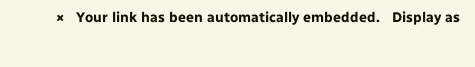×   Your link has been automatically embedded.   Display as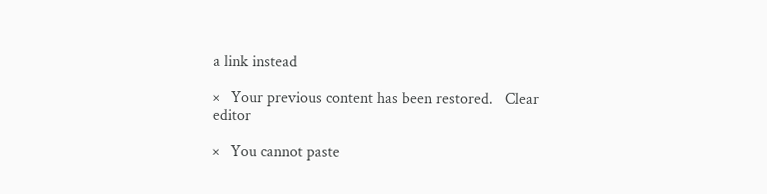a link instead

×   Your previous content has been restored.   Clear editor

×   You cannot paste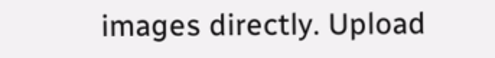images directly. Upload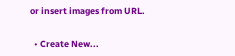or insert images from URL.


  • Create New...